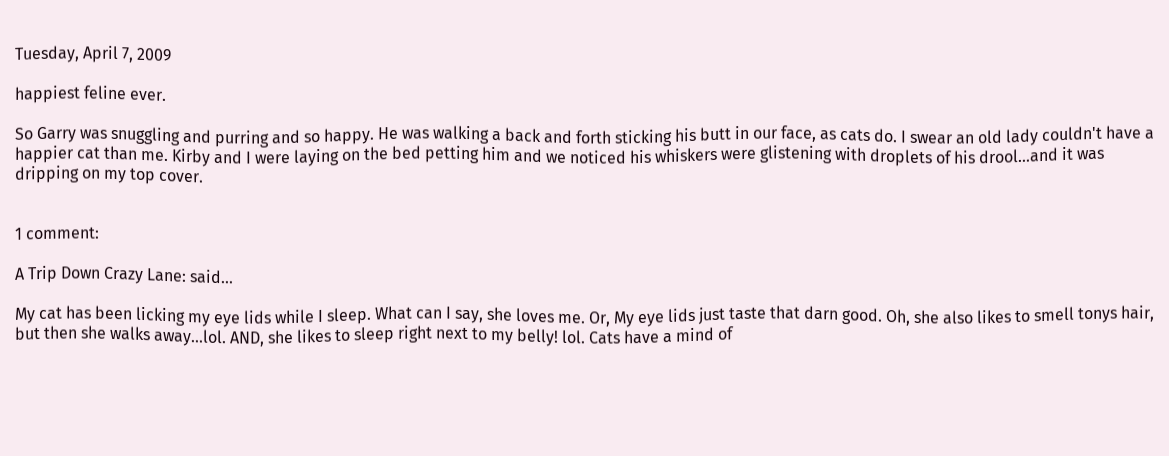Tuesday, April 7, 2009

happiest feline ever.

So Garry was snuggling and purring and so happy. He was walking a back and forth sticking his butt in our face, as cats do. I swear an old lady couldn't have a happier cat than me. Kirby and I were laying on the bed petting him and we noticed his whiskers were glistening with droplets of his drool...and it was dripping on my top cover.


1 comment:

A Trip Down Crazy Lane: said...

My cat has been licking my eye lids while I sleep. What can I say, she loves me. Or, My eye lids just taste that darn good. Oh, she also likes to smell tonys hair, but then she walks away...lol. AND, she likes to sleep right next to my belly! lol. Cats have a mind of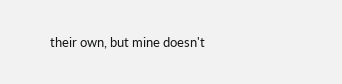their own, but mine doesn't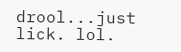drool...just lick. lol.